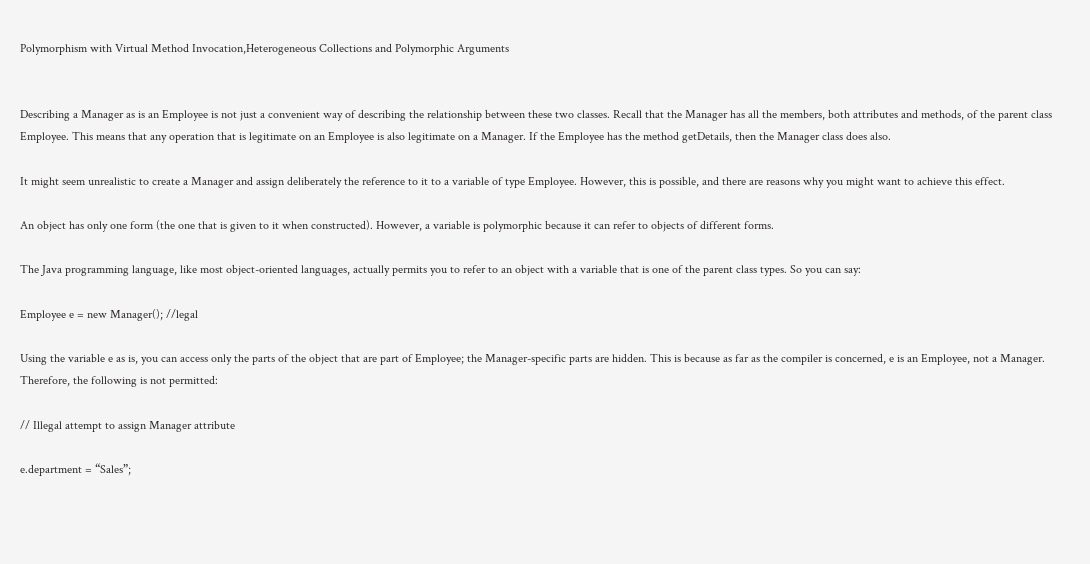Polymorphism with Virtual Method Invocation,Heterogeneous Collections and Polymorphic Arguments


Describing a Manager as is an Employee is not just a convenient way of describing the relationship between these two classes. Recall that the Manager has all the members, both attributes and methods, of the parent class Employee. This means that any operation that is legitimate on an Employee is also legitimate on a Manager. If the Employee has the method getDetails, then the Manager class does also.

It might seem unrealistic to create a Manager and assign deliberately the reference to it to a variable of type Employee. However, this is possible, and there are reasons why you might want to achieve this effect.

An object has only one form (the one that is given to it when constructed). However, a variable is polymorphic because it can refer to objects of different forms.

The Java programming language, like most object-oriented languages, actually permits you to refer to an object with a variable that is one of the parent class types. So you can say:

Employee e = new Manager(); //legal

Using the variable e as is, you can access only the parts of the object that are part of Employee; the Manager-specific parts are hidden. This is because as far as the compiler is concerned, e is an Employee, not a Manager. Therefore, the following is not permitted:

// Illegal attempt to assign Manager attribute

e.department = “Sales”;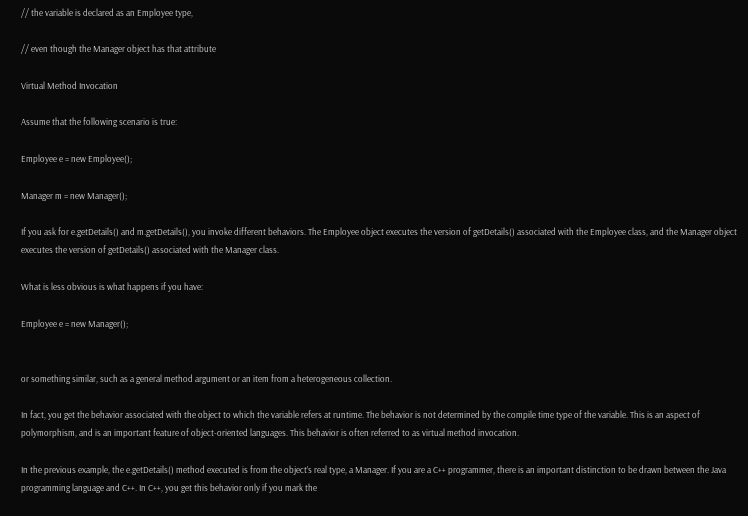// the variable is declared as an Employee type,

// even though the Manager object has that attribute

Virtual Method Invocation

Assume that the following scenario is true:

Employee e = new Employee();

Manager m = new Manager();

If you ask for e.getDetails() and m.getDetails(), you invoke different behaviors. The Employee object executes the version of getDetails() associated with the Employee class, and the Manager object executes the version of getDetails() associated with the Manager class.

What is less obvious is what happens if you have:

Employee e = new Manager();


or something similar, such as a general method argument or an item from a heterogeneous collection.

In fact, you get the behavior associated with the object to which the variable refers at runtime. The behavior is not determined by the compile time type of the variable. This is an aspect of polymorphism, and is an important feature of object-oriented languages. This behavior is often referred to as virtual method invocation.

In the previous example, the e.getDetails() method executed is from the object’s real type, a Manager. If you are a C++ programmer, there is an important distinction to be drawn between the Java programming language and C++. In C++, you get this behavior only if you mark the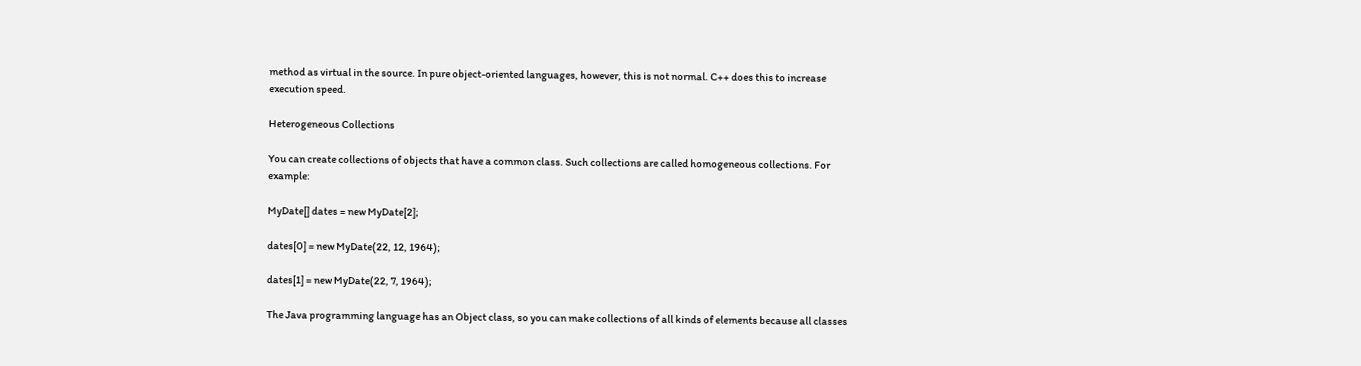method as virtual in the source. In pure object-oriented languages, however, this is not normal. C++ does this to increase execution speed.

Heterogeneous Collections

You can create collections of objects that have a common class. Such collections are called homogeneous collections. For example:

MyDate[] dates = new MyDate[2];

dates[0] = new MyDate(22, 12, 1964);

dates[1] = new MyDate(22, 7, 1964);

The Java programming language has an Object class, so you can make collections of all kinds of elements because all classes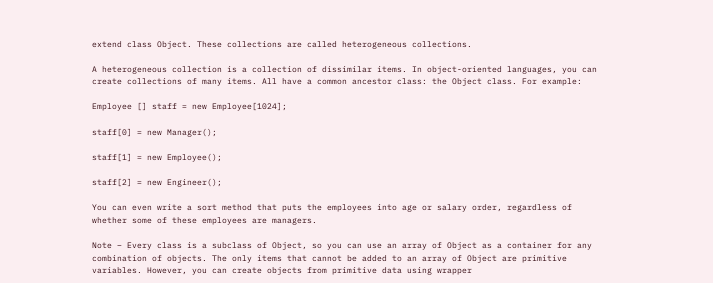extend class Object. These collections are called heterogeneous collections.

A heterogeneous collection is a collection of dissimilar items. In object-oriented languages, you can create collections of many items. All have a common ancestor class: the Object class. For example:

Employee [] staff = new Employee[1024];

staff[0] = new Manager();

staff[1] = new Employee();

staff[2] = new Engineer();

You can even write a sort method that puts the employees into age or salary order, regardless of whether some of these employees are managers.

Note – Every class is a subclass of Object, so you can use an array of Object as a container for any combination of objects. The only items that cannot be added to an array of Object are primitive variables. However, you can create objects from primitive data using wrapper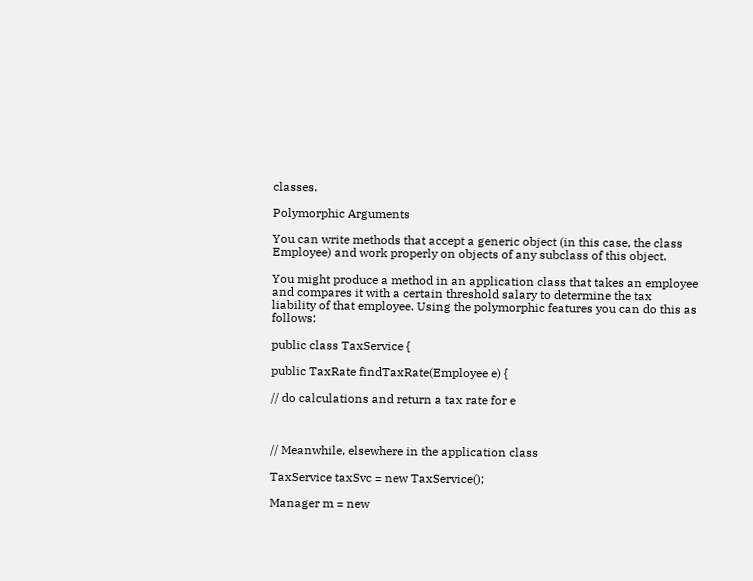classes.

Polymorphic Arguments

You can write methods that accept a generic object (in this case, the class Employee) and work properly on objects of any subclass of this object.

You might produce a method in an application class that takes an employee and compares it with a certain threshold salary to determine the tax liability of that employee. Using the polymorphic features you can do this as follows:

public class TaxService {

public TaxRate findTaxRate(Employee e) {

// do calculations and return a tax rate for e



// Meanwhile, elsewhere in the application class

TaxService taxSvc = new TaxService();

Manager m = new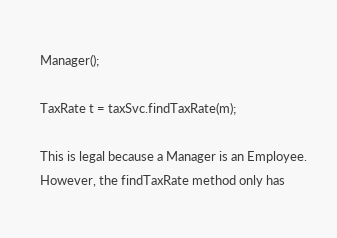Manager();

TaxRate t = taxSvc.findTaxRate(m);

This is legal because a Manager is an Employee. However, the findTaxRate method only has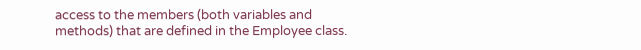access to the members (both variables and methods) that are defined in the Employee class.